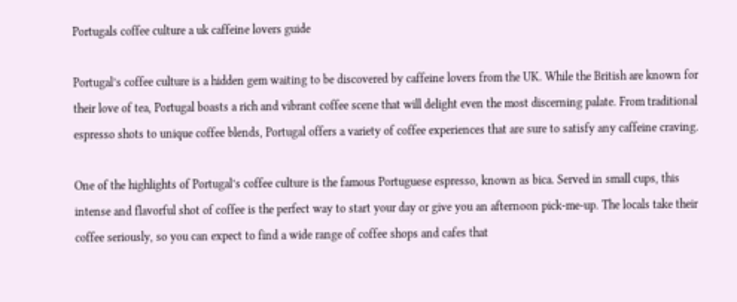Portugals coffee culture a uk caffeine lovers guide

Portugal’s coffee culture is a hidden gem waiting to be discovered by caffeine lovers from the UK. While the British are known for their love of tea, Portugal boasts a rich and vibrant coffee scene that will delight even the most discerning palate. From traditional espresso shots to unique coffee blends, Portugal offers a variety of coffee experiences that are sure to satisfy any caffeine craving.

One of the highlights of Portugal’s coffee culture is the famous Portuguese espresso, known as bica. Served in small cups, this intense and flavorful shot of coffee is the perfect way to start your day or give you an afternoon pick-me-up. The locals take their coffee seriously, so you can expect to find a wide range of coffee shops and cafes that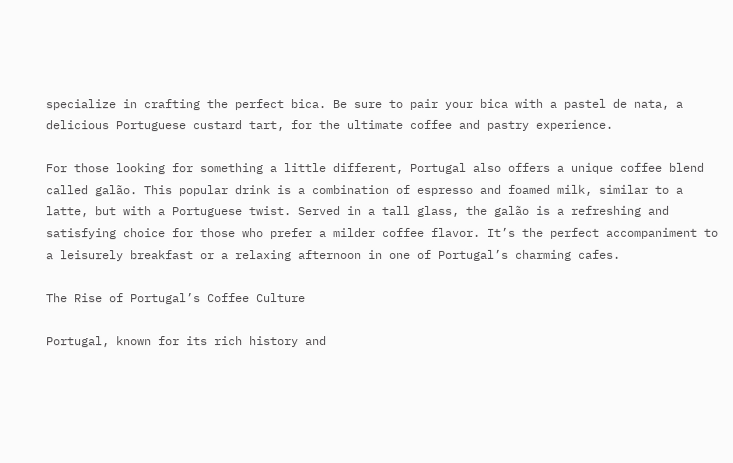specialize in crafting the perfect bica. Be sure to pair your bica with a pastel de nata, a delicious Portuguese custard tart, for the ultimate coffee and pastry experience.

For those looking for something a little different, Portugal also offers a unique coffee blend called galão. This popular drink is a combination of espresso and foamed milk, similar to a latte, but with a Portuguese twist. Served in a tall glass, the galão is a refreshing and satisfying choice for those who prefer a milder coffee flavor. It’s the perfect accompaniment to a leisurely breakfast or a relaxing afternoon in one of Portugal’s charming cafes.

The Rise of Portugal’s Coffee Culture

Portugal, known for its rich history and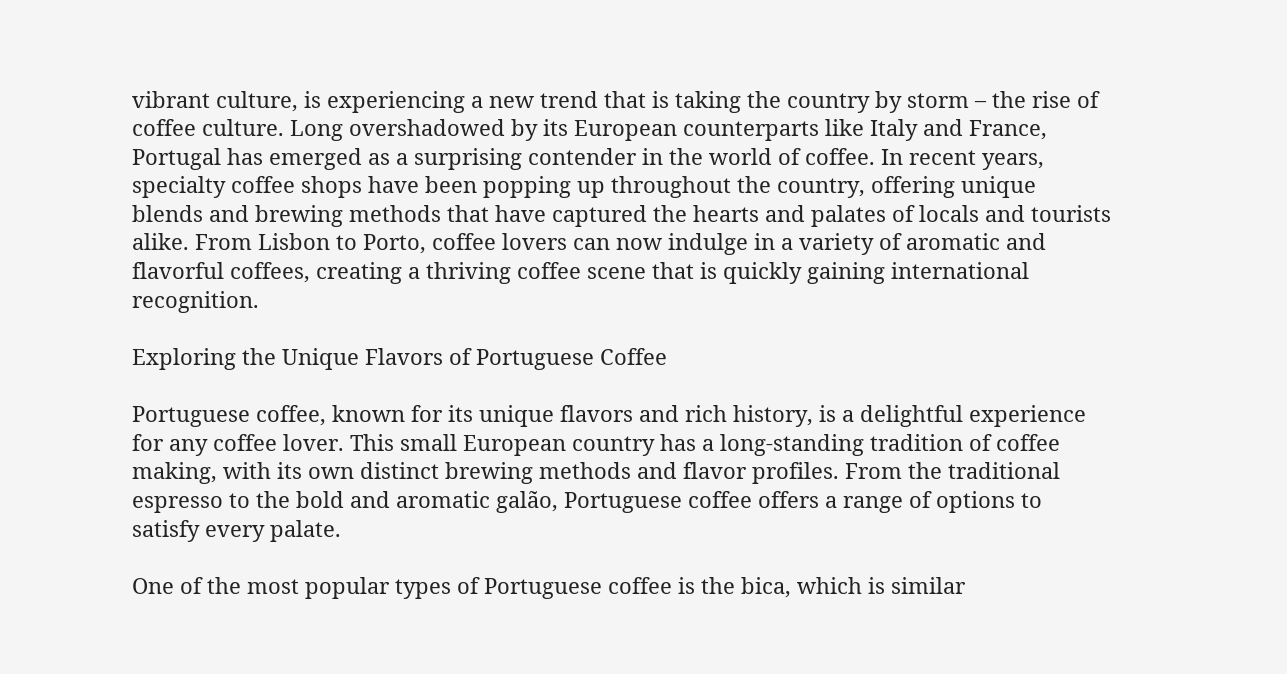vibrant culture, is experiencing a new trend that is taking the country by storm – the rise of coffee culture. Long overshadowed by its European counterparts like Italy and France, Portugal has emerged as a surprising contender in the world of coffee. In recent years, specialty coffee shops have been popping up throughout the country, offering unique blends and brewing methods that have captured the hearts and palates of locals and tourists alike. From Lisbon to Porto, coffee lovers can now indulge in a variety of aromatic and flavorful coffees, creating a thriving coffee scene that is quickly gaining international recognition.

Exploring the Unique Flavors of Portuguese Coffee

Portuguese coffee, known for its unique flavors and rich history, is a delightful experience for any coffee lover. This small European country has a long-standing tradition of coffee making, with its own distinct brewing methods and flavor profiles. From the traditional espresso to the bold and aromatic galão, Portuguese coffee offers a range of options to satisfy every palate.

One of the most popular types of Portuguese coffee is the bica, which is similar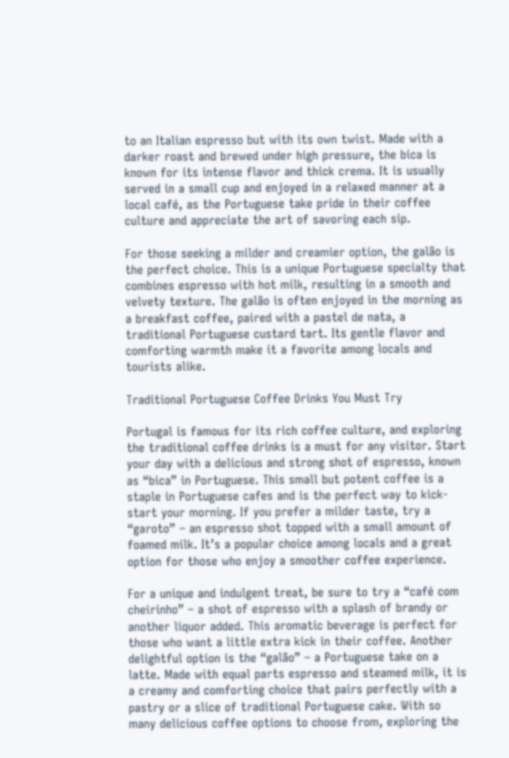to an Italian espresso but with its own twist. Made with a darker roast and brewed under high pressure, the bica is known for its intense flavor and thick crema. It is usually served in a small cup and enjoyed in a relaxed manner at a local café, as the Portuguese take pride in their coffee culture and appreciate the art of savoring each sip.

For those seeking a milder and creamier option, the galão is the perfect choice. This is a unique Portuguese specialty that combines espresso with hot milk, resulting in a smooth and velvety texture. The galão is often enjoyed in the morning as a breakfast coffee, paired with a pastel de nata, a traditional Portuguese custard tart. Its gentle flavor and comforting warmth make it a favorite among locals and tourists alike.

Traditional Portuguese Coffee Drinks You Must Try

Portugal is famous for its rich coffee culture, and exploring the traditional coffee drinks is a must for any visitor. Start your day with a delicious and strong shot of espresso, known as “bica” in Portuguese. This small but potent coffee is a staple in Portuguese cafes and is the perfect way to kick-start your morning. If you prefer a milder taste, try a “garoto” – an espresso shot topped with a small amount of foamed milk. It’s a popular choice among locals and a great option for those who enjoy a smoother coffee experience.

For a unique and indulgent treat, be sure to try a “café com cheirinho” – a shot of espresso with a splash of brandy or another liquor added. This aromatic beverage is perfect for those who want a little extra kick in their coffee. Another delightful option is the “galão” – a Portuguese take on a latte. Made with equal parts espresso and steamed milk, it is a creamy and comforting choice that pairs perfectly with a pastry or a slice of traditional Portuguese cake. With so many delicious coffee options to choose from, exploring the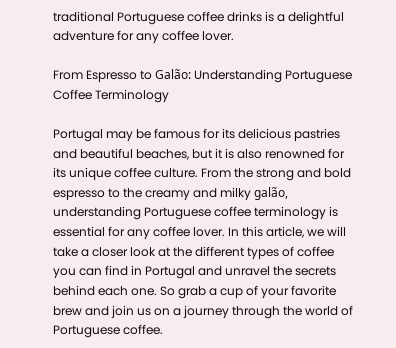traditional Portuguese coffee drinks is a delightful adventure for any coffee lover.

From Espresso to Galão: Understanding Portuguese Coffee Terminology

Portugal may be famous for its delicious pastries and beautiful beaches, but it is also renowned for its unique coffee culture. From the strong and bold espresso to the creamy and milky galão, understanding Portuguese coffee terminology is essential for any coffee lover. In this article, we will take a closer look at the different types of coffee you can find in Portugal and unravel the secrets behind each one. So grab a cup of your favorite brew and join us on a journey through the world of Portuguese coffee.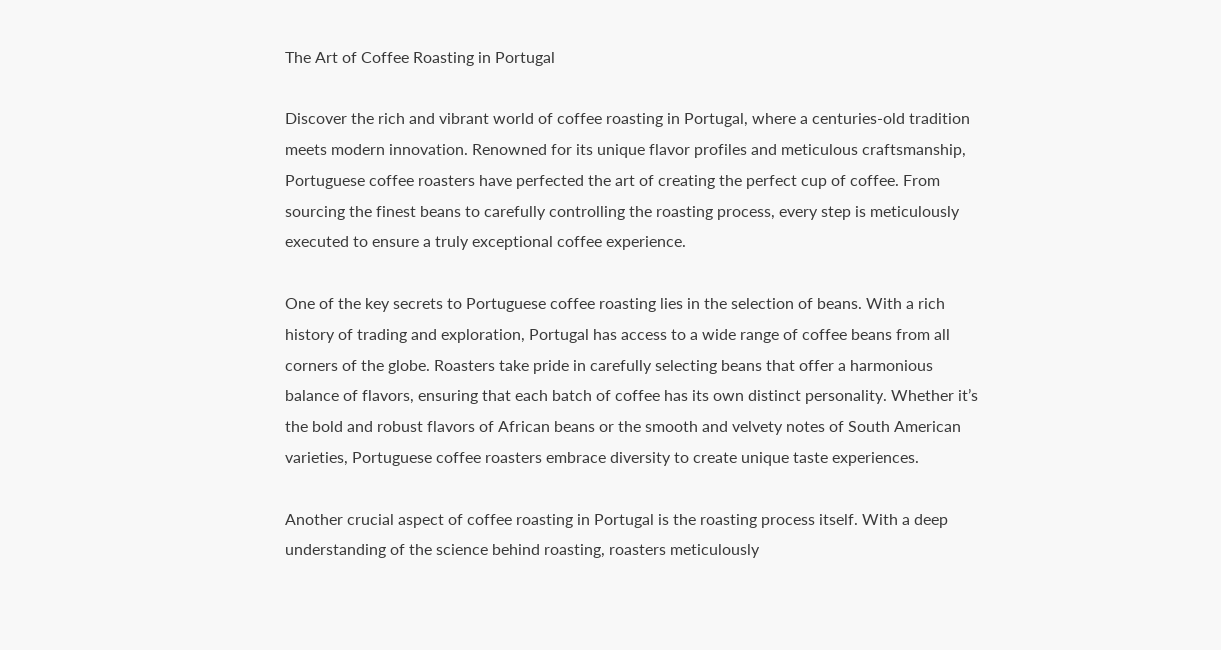The Art of Coffee Roasting in Portugal

Discover the rich and vibrant world of coffee roasting in Portugal, where a centuries-old tradition meets modern innovation. Renowned for its unique flavor profiles and meticulous craftsmanship, Portuguese coffee roasters have perfected the art of creating the perfect cup of coffee. From sourcing the finest beans to carefully controlling the roasting process, every step is meticulously executed to ensure a truly exceptional coffee experience.

One of the key secrets to Portuguese coffee roasting lies in the selection of beans. With a rich history of trading and exploration, Portugal has access to a wide range of coffee beans from all corners of the globe. Roasters take pride in carefully selecting beans that offer a harmonious balance of flavors, ensuring that each batch of coffee has its own distinct personality. Whether it’s the bold and robust flavors of African beans or the smooth and velvety notes of South American varieties, Portuguese coffee roasters embrace diversity to create unique taste experiences.

Another crucial aspect of coffee roasting in Portugal is the roasting process itself. With a deep understanding of the science behind roasting, roasters meticulously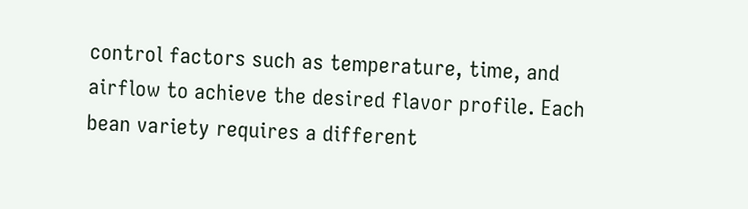control factors such as temperature, time, and airflow to achieve the desired flavor profile. Each bean variety requires a different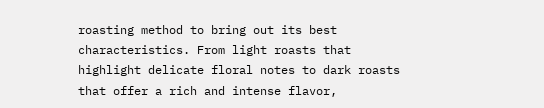roasting method to bring out its best characteristics. From light roasts that highlight delicate floral notes to dark roasts that offer a rich and intense flavor,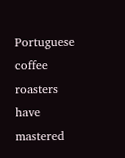Portuguese coffee roasters have mastered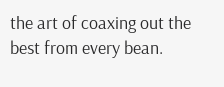the art of coaxing out the best from every bean.